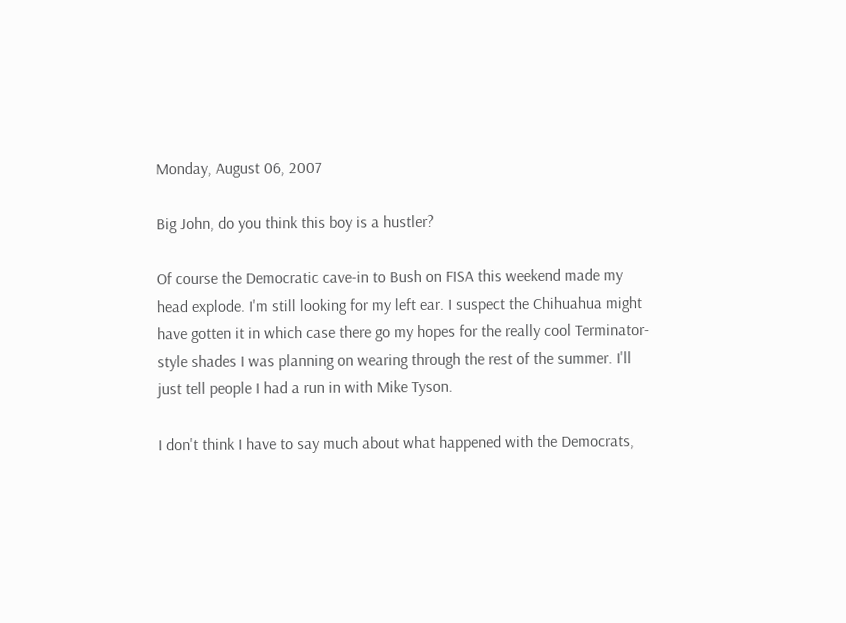Monday, August 06, 2007

Big John, do you think this boy is a hustler?

Of course the Democratic cave-in to Bush on FISA this weekend made my head explode. I'm still looking for my left ear. I suspect the Chihuahua might have gotten it in which case there go my hopes for the really cool Terminator-style shades I was planning on wearing through the rest of the summer. I'll just tell people I had a run in with Mike Tyson.

I don't think I have to say much about what happened with the Democrats,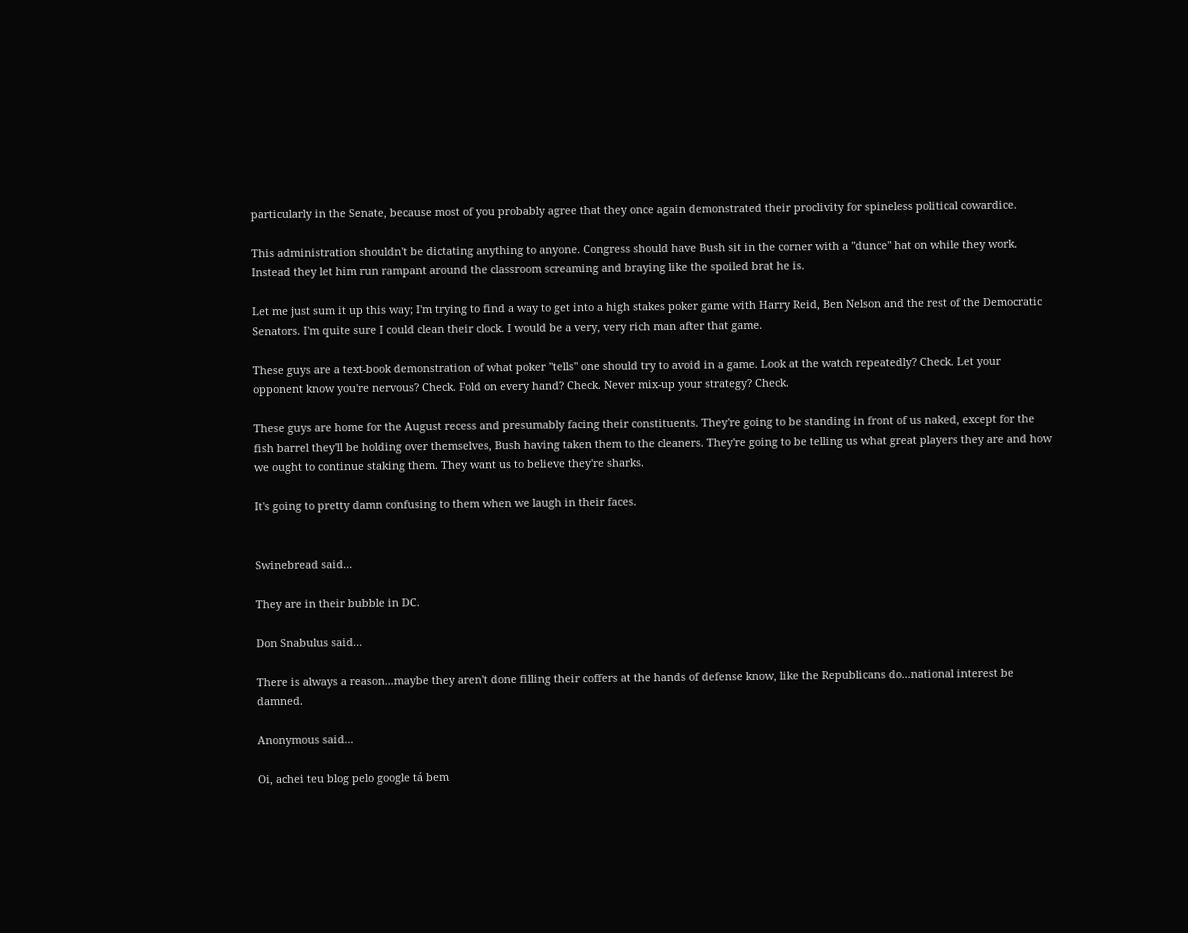particularly in the Senate, because most of you probably agree that they once again demonstrated their proclivity for spineless political cowardice.

This administration shouldn't be dictating anything to anyone. Congress should have Bush sit in the corner with a "dunce" hat on while they work. Instead they let him run rampant around the classroom screaming and braying like the spoiled brat he is.

Let me just sum it up this way; I'm trying to find a way to get into a high stakes poker game with Harry Reid, Ben Nelson and the rest of the Democratic Senators. I'm quite sure I could clean their clock. I would be a very, very rich man after that game.

These guys are a text-book demonstration of what poker "tells" one should try to avoid in a game. Look at the watch repeatedly? Check. Let your opponent know you're nervous? Check. Fold on every hand? Check. Never mix-up your strategy? Check.

These guys are home for the August recess and presumably facing their constituents. They're going to be standing in front of us naked, except for the fish barrel they'll be holding over themselves, Bush having taken them to the cleaners. They're going to be telling us what great players they are and how we ought to continue staking them. They want us to believe they're sharks.

It's going to pretty damn confusing to them when we laugh in their faces.


Swinebread said...

They are in their bubble in DC.

Don Snabulus said...

There is always a reason...maybe they aren't done filling their coffers at the hands of defense know, like the Republicans do...national interest be damned.

Anonymous said...

Oi, achei teu blog pelo google tá bem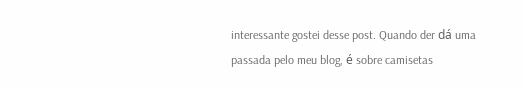interessante gostei desse post. Quando der dá uma passada pelo meu blog, é sobre camisetas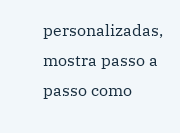personalizadas, mostra passo a passo como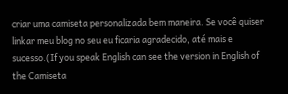criar uma camiseta personalizada bem maneira. Se você quiser linkar meu blog no seu eu ficaria agradecido, até mais e sucesso.(If you speak English can see the version in English of the Camiseta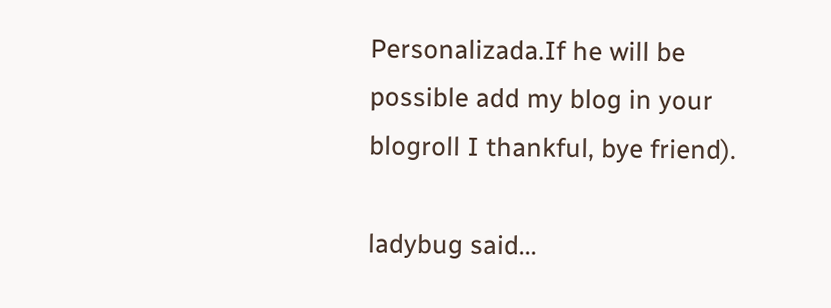Personalizada.If he will be possible add my blog in your blogroll I thankful, bye friend).

ladybug said...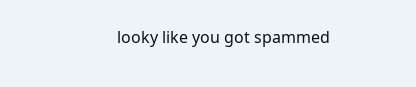looky like you got spammed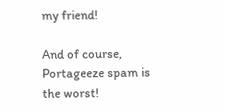my friend!

And of course, Portageeze spam is the worst!